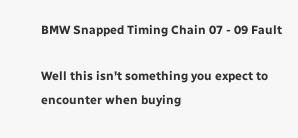BMW Snapped Timing Chain 07 - 09 Fault

Well this isn't something you expect to encounter when buying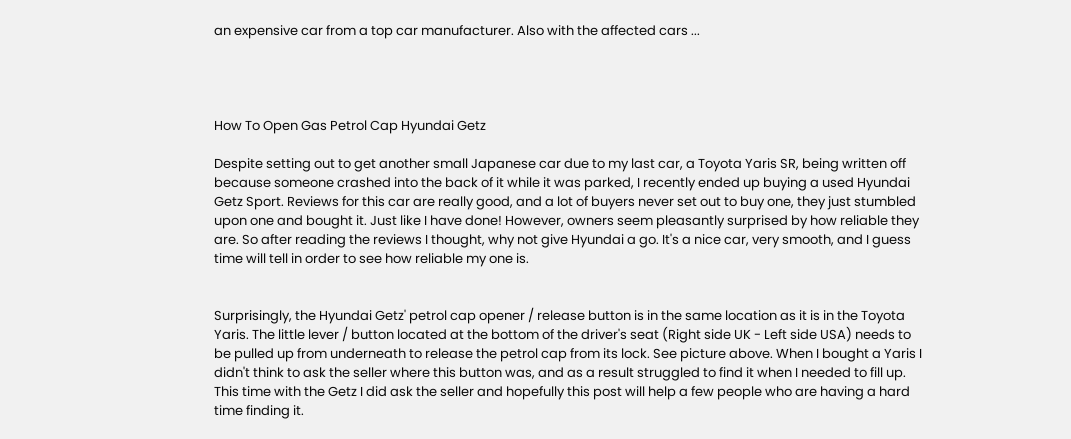an expensive car from a top car manufacturer. Also with the affected cars ...




How To Open Gas Petrol Cap Hyundai Getz

Despite setting out to get another small Japanese car due to my last car, a Toyota Yaris SR, being written off because someone crashed into the back of it while it was parked, I recently ended up buying a used Hyundai Getz Sport. Reviews for this car are really good, and a lot of buyers never set out to buy one, they just stumbled upon one and bought it. Just like I have done! However, owners seem pleasantly surprised by how reliable they are. So after reading the reviews I thought, why not give Hyundai a go. It's a nice car, very smooth, and I guess time will tell in order to see how reliable my one is.


Surprisingly, the Hyundai Getz' petrol cap opener / release button is in the same location as it is in the Toyota Yaris. The little lever / button located at the bottom of the driver's seat (Right side UK - Left side USA) needs to be pulled up from underneath to release the petrol cap from its lock. See picture above. When I bought a Yaris I didn't think to ask the seller where this button was, and as a result struggled to find it when I needed to fill up. This time with the Getz I did ask the seller and hopefully this post will help a few people who are having a hard time finding it.